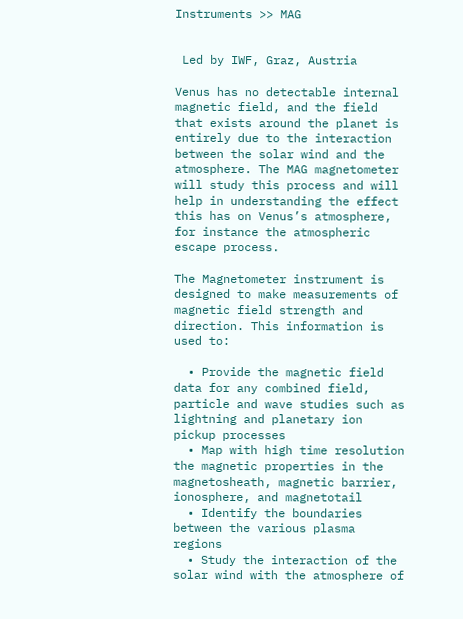Instruments >> MAG


 Led by IWF, Graz, Austria

Venus has no detectable internal magnetic field, and the field that exists around the planet is entirely due to the interaction between the solar wind and the atmosphere. The MAG magnetometer will study this process and will help in understanding the effect this has on Venus’s atmosphere, for instance the atmospheric escape process.

The Magnetometer instrument is designed to make measurements of magnetic field strength and direction. This information is used to:

  • Provide the magnetic field data for any combined field, particle and wave studies such as lightning and planetary ion pickup processes
  • Map with high time resolution the magnetic properties in the magnetosheath, magnetic barrier, ionosphere, and magnetotail
  • Identify the boundaries between the various plasma regions
  • Study the interaction of the solar wind with the atmosphere of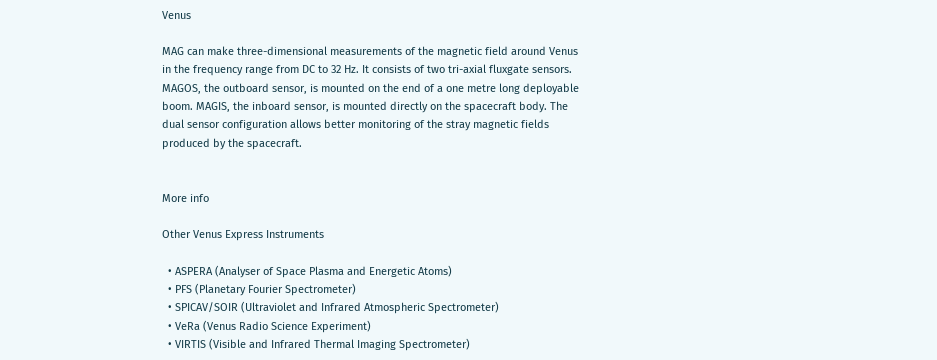Venus

MAG can make three-dimensional measurements of the magnetic field around Venus in the frequency range from DC to 32 Hz. It consists of two tri-axial fluxgate sensors. MAGOS, the outboard sensor, is mounted on the end of a one metre long deployable boom. MAGIS, the inboard sensor, is mounted directly on the spacecraft body. The dual sensor configuration allows better monitoring of the stray magnetic fields produced by the spacecraft.


More info

Other Venus Express Instruments

  • ASPERA (Analyser of Space Plasma and Energetic Atoms)
  • PFS (Planetary Fourier Spectrometer)
  • SPICAV/SOIR (Ultraviolet and Infrared Atmospheric Spectrometer)
  • VeRa (Venus Radio Science Experiment)
  • VIRTIS (Visible and Infrared Thermal Imaging Spectrometer)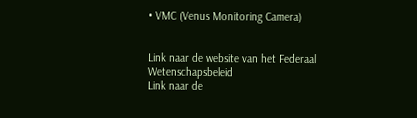• VMC (Venus Monitoring Camera)


Link naar de website van het Federaal Wetenschapsbeleid
Link naar de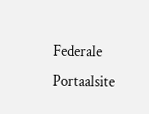Federale Portaalsite